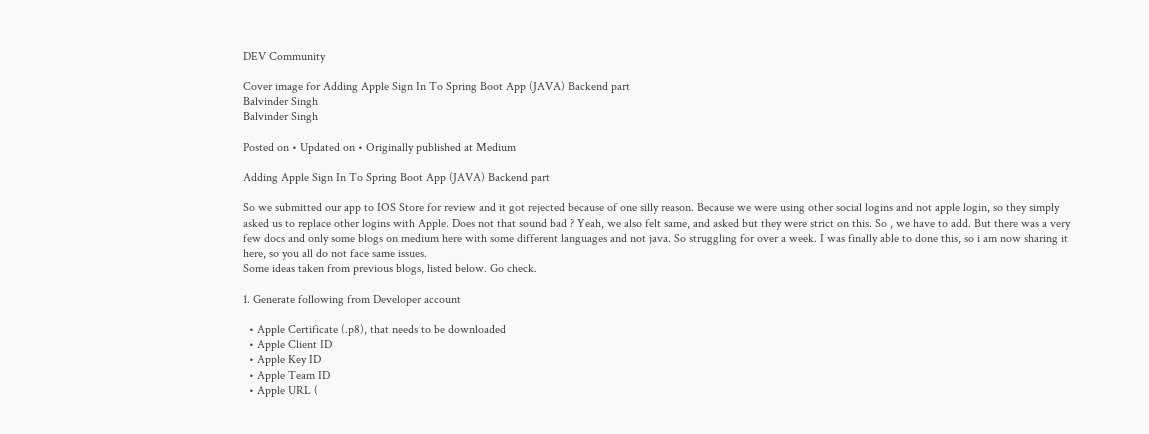DEV Community

Cover image for Adding Apple Sign In To Spring Boot App (JAVA) Backend part
Balvinder Singh
Balvinder Singh

Posted on • Updated on • Originally published at Medium

Adding Apple Sign In To Spring Boot App (JAVA) Backend part

So we submitted our app to IOS Store for review and it got rejected because of one silly reason. Because we were using other social logins and not apple login, so they simply asked us to replace other logins with Apple. Does not that sound bad ? Yeah, we also felt same, and asked but they were strict on this. So , we have to add. But there was a very few docs and only some blogs on medium here with some different languages and not java. So struggling for over a week. I was finally able to done this, so i am now sharing it here, so you all do not face same issues.
Some ideas taken from previous blogs, listed below. Go check.

1. Generate following from Developer account

  • Apple Certificate (.p8), that needs to be downloaded
  • Apple Client ID
  • Apple Key ID
  • Apple Team ID
  • Apple URL (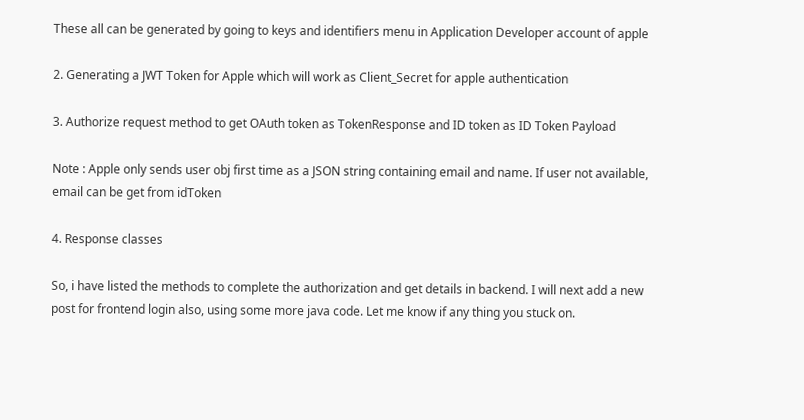These all can be generated by going to keys and identifiers menu in Application Developer account of apple

2. Generating a JWT Token for Apple which will work as Client_Secret for apple authentication

3. Authorize request method to get OAuth token as TokenResponse and ID token as ID Token Payload

Note : Apple only sends user obj first time as a JSON string containing email and name. If user not available, email can be get from idToken

4. Response classes

So, i have listed the methods to complete the authorization and get details in backend. I will next add a new post for frontend login also, using some more java code. Let me know if any thing you stuck on.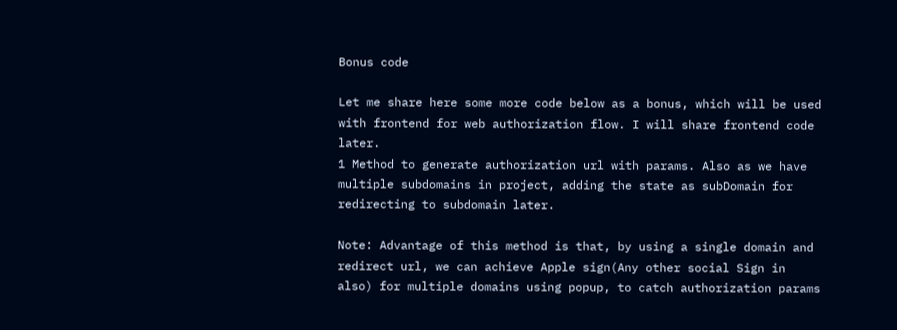Bonus code

Let me share here some more code below as a bonus, which will be used with frontend for web authorization flow. I will share frontend code later.
1 Method to generate authorization url with params. Also as we have multiple subdomains in project, adding the state as subDomain for redirecting to subdomain later.

Note: Advantage of this method is that, by using a single domain and redirect url, we can achieve Apple sign(Any other social Sign in also) for multiple domains using popup, to catch authorization params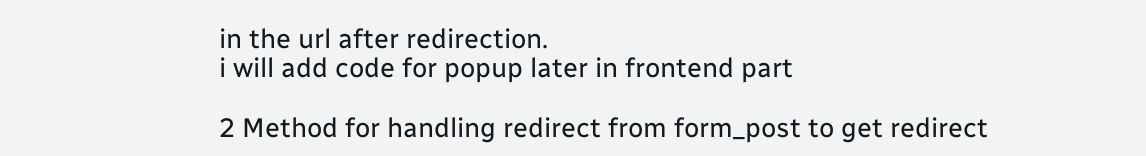in the url after redirection.
i will add code for popup later in frontend part

2 Method for handling redirect from form_post to get redirect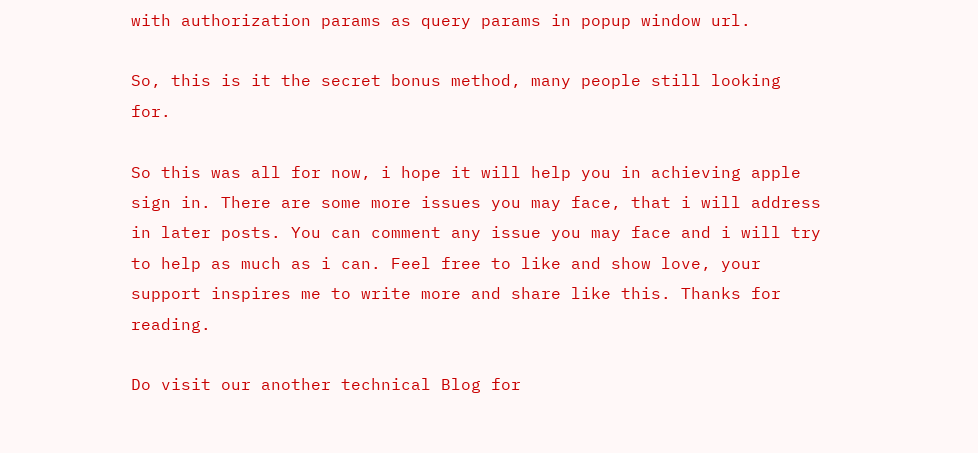with authorization params as query params in popup window url.

So, this is it the secret bonus method, many people still looking for.

So this was all for now, i hope it will help you in achieving apple sign in. There are some more issues you may face, that i will address in later posts. You can comment any issue you may face and i will try to help as much as i can. Feel free to like and show love, your support inspires me to write more and share like this. Thanks for reading.

Do visit our another technical Blog for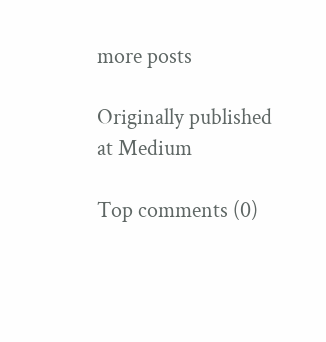more posts

Originally published at Medium

Top comments (0)